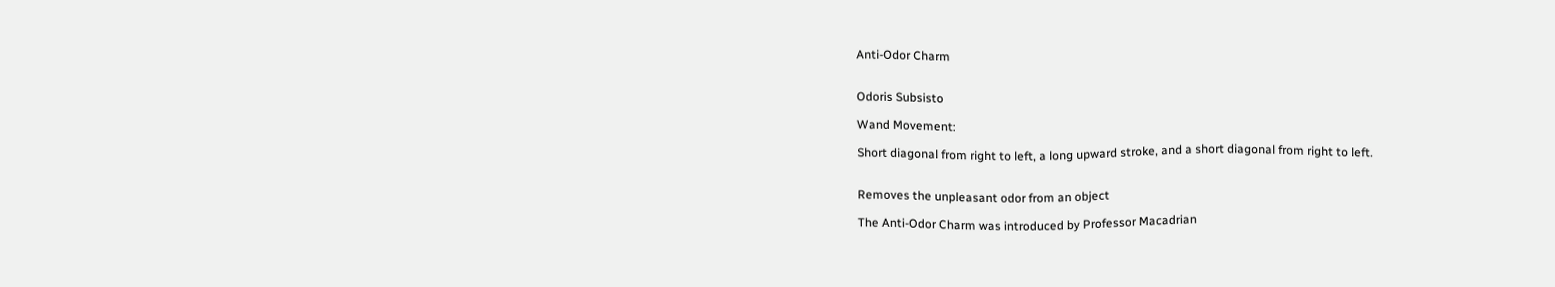Anti-Odor Charm


Odoris Subsisto

Wand Movement:

Short diagonal from right to left, a long upward stroke, and a short diagonal from right to left.


Removes the unpleasant odor from an object

The Anti-Odor Charm was introduced by Professor Macadrian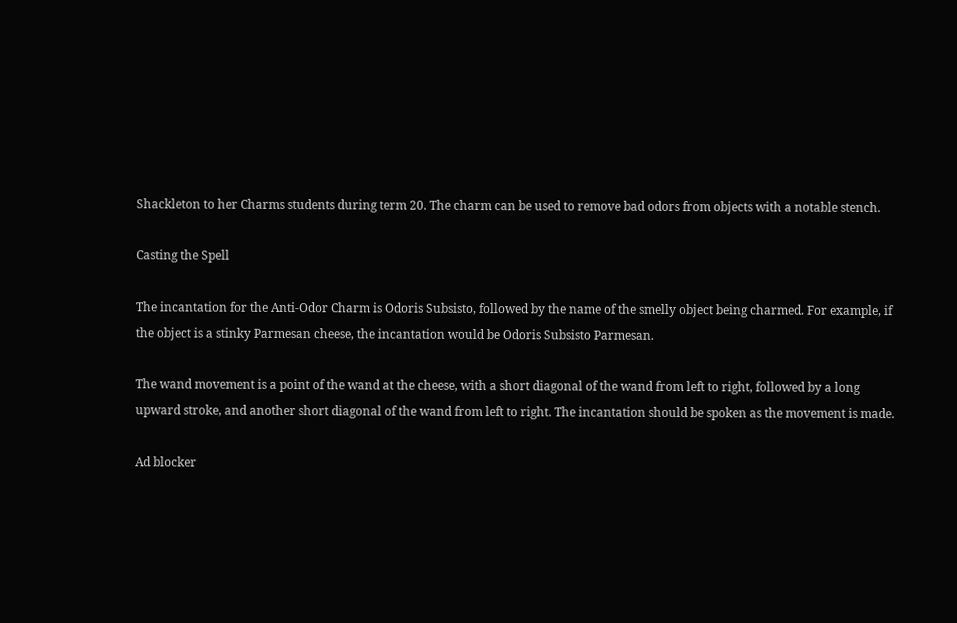Shackleton to her Charms students during term 20. The charm can be used to remove bad odors from objects with a notable stench.

Casting the Spell

The incantation for the Anti-Odor Charm is Odoris Subsisto, followed by the name of the smelly object being charmed. For example, if the object is a stinky Parmesan cheese, the incantation would be Odoris Subsisto Parmesan.

The wand movement is a point of the wand at the cheese, with a short diagonal of the wand from left to right, followed by a long upward stroke, and another short diagonal of the wand from left to right. The incantation should be spoken as the movement is made.

Ad blocker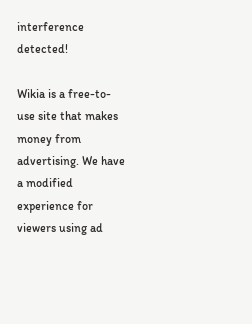interference detected!

Wikia is a free-to-use site that makes money from advertising. We have a modified experience for viewers using ad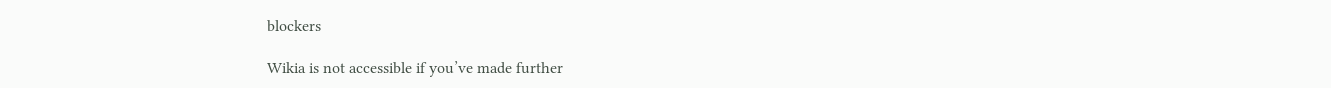blockers

Wikia is not accessible if you’ve made further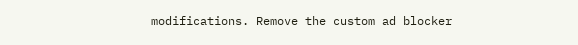modifications. Remove the custom ad blocker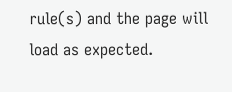rule(s) and the page will load as expected.